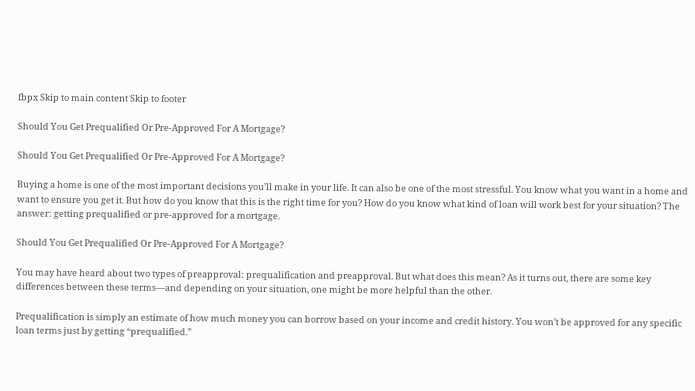fbpx Skip to main content Skip to footer

Should You Get Prequalified Or Pre-Approved For A Mortgage?

Should You Get Prequalified Or Pre-Approved For A Mortgage?

Buying a home is one of the most important decisions you’ll make in your life. It can also be one of the most stressful. You know what you want in a home and want to ensure you get it. But how do you know that this is the right time for you? How do you know what kind of loan will work best for your situation? The answer: getting prequalified or pre-approved for a mortgage.

Should You Get Prequalified Or Pre-Approved For A Mortgage?

You may have heard about two types of preapproval: prequalification and preapproval. But what does this mean? As it turns out, there are some key differences between these terms—and depending on your situation, one might be more helpful than the other.

Prequalification is simply an estimate of how much money you can borrow based on your income and credit history. You won’t be approved for any specific loan terms just by getting “prequalified.”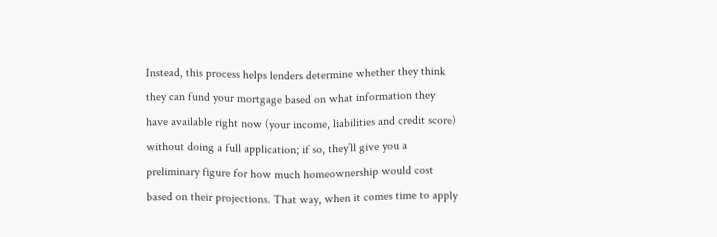Instead, this process helps lenders determine whether they think they can fund your mortgage based on what information they have available right now (your income, liabilities and credit score) without doing a full application; if so, they’ll give you a preliminary figure for how much homeownership would cost based on their projections. That way, when it comes time to apply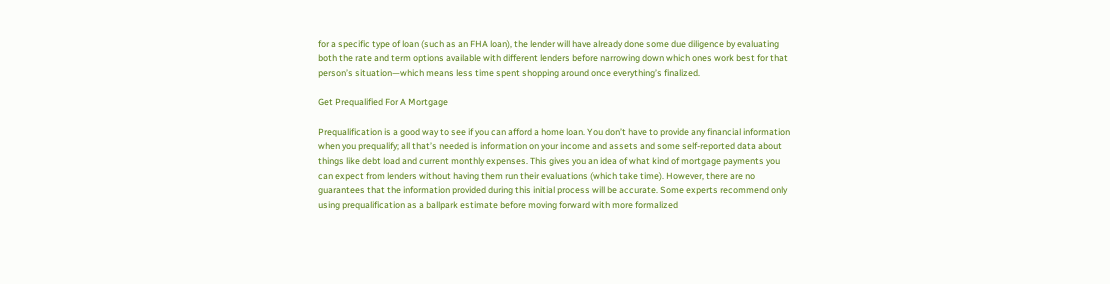for a specific type of loan (such as an FHA loan), the lender will have already done some due diligence by evaluating both the rate and term options available with different lenders before narrowing down which ones work best for that person’s situation—which means less time spent shopping around once everything’s finalized.

Get Prequalified For A Mortgage

Prequalification is a good way to see if you can afford a home loan. You don’t have to provide any financial information when you prequalify; all that’s needed is information on your income and assets and some self-reported data about things like debt load and current monthly expenses. This gives you an idea of what kind of mortgage payments you can expect from lenders without having them run their evaluations (which take time). However, there are no guarantees that the information provided during this initial process will be accurate. Some experts recommend only using prequalification as a ballpark estimate before moving forward with more formalized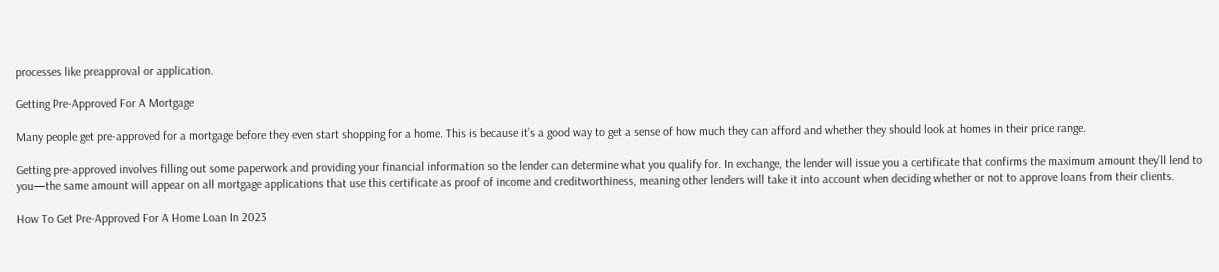processes like preapproval or application.

Getting Pre-Approved For A Mortgage

Many people get pre-approved for a mortgage before they even start shopping for a home. This is because it’s a good way to get a sense of how much they can afford and whether they should look at homes in their price range.

Getting pre-approved involves filling out some paperwork and providing your financial information so the lender can determine what you qualify for. In exchange, the lender will issue you a certificate that confirms the maximum amount they’ll lend to you—the same amount will appear on all mortgage applications that use this certificate as proof of income and creditworthiness, meaning other lenders will take it into account when deciding whether or not to approve loans from their clients.

How To Get Pre-Approved For A Home Loan In 2023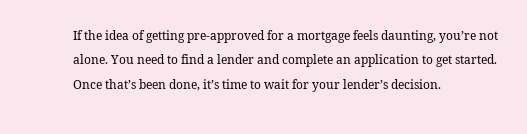If the idea of getting pre-approved for a mortgage feels daunting, you’re not alone. You need to find a lender and complete an application to get started. Once that’s been done, it’s time to wait for your lender’s decision.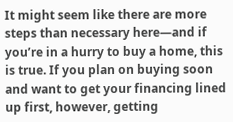It might seem like there are more steps than necessary here—and if you’re in a hurry to buy a home, this is true. If you plan on buying soon and want to get your financing lined up first, however, getting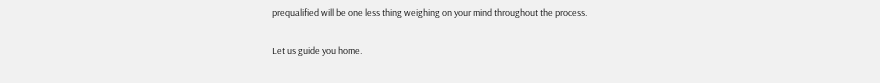prequalified will be one less thing weighing on your mind throughout the process.

Let us guide you home.